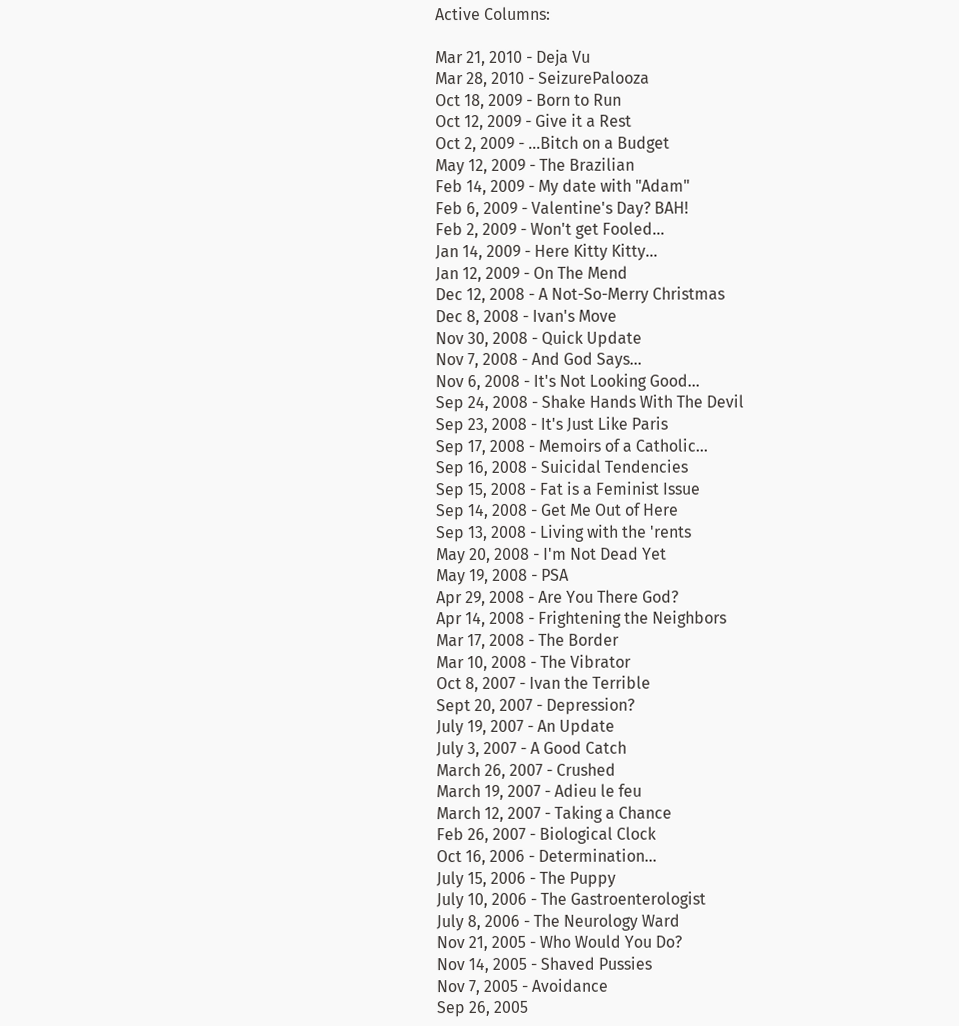Active Columns:

Mar 21, 2010 - Deja Vu
Mar 28, 2010 - SeizurePalooza
Oct 18, 2009 - Born to Run
Oct 12, 2009 - Give it a Rest
Oct 2, 2009 - ...Bitch on a Budget
May 12, 2009 - The Brazilian
Feb 14, 2009 - My date with "Adam"
Feb 6, 2009 - Valentine's Day? BAH!
Feb 2, 2009 - Won't get Fooled...
Jan 14, 2009 - Here Kitty Kitty...
Jan 12, 2009 - On The Mend
Dec 12, 2008 - A Not-So-Merry Christmas
Dec 8, 2008 - Ivan's Move
Nov 30, 2008 - Quick Update
Nov 7, 2008 - And God Says...
Nov 6, 2008 - It's Not Looking Good...
Sep 24, 2008 - Shake Hands With The Devil
Sep 23, 2008 - It's Just Like Paris
Sep 17, 2008 - Memoirs of a Catholic...
Sep 16, 2008 - Suicidal Tendencies
Sep 15, 2008 - Fat is a Feminist Issue
Sep 14, 2008 - Get Me Out of Here
Sep 13, 2008 - Living with the 'rents
May 20, 2008 - I'm Not Dead Yet
May 19, 2008 - PSA
Apr 29, 2008 - Are You There God?
Apr 14, 2008 - Frightening the Neighbors
Mar 17, 2008 - The Border
Mar 10, 2008 - The Vibrator
Oct 8, 2007 - Ivan the Terrible
Sept 20, 2007 - Depression?
July 19, 2007 - An Update
July 3, 2007 - A Good Catch
March 26, 2007 - Crushed
March 19, 2007 - Adieu le feu
March 12, 2007 - Taking a Chance
Feb 26, 2007 - Biological Clock
Oct 16, 2006 - Determination...
July 15, 2006 - The Puppy
July 10, 2006 - The Gastroenterologist
July 8, 2006 - The Neurology Ward
Nov 21, 2005 - Who Would You Do?
Nov 14, 2005 - Shaved Pussies
Nov 7, 2005 - Avoidance
Sep 26, 2005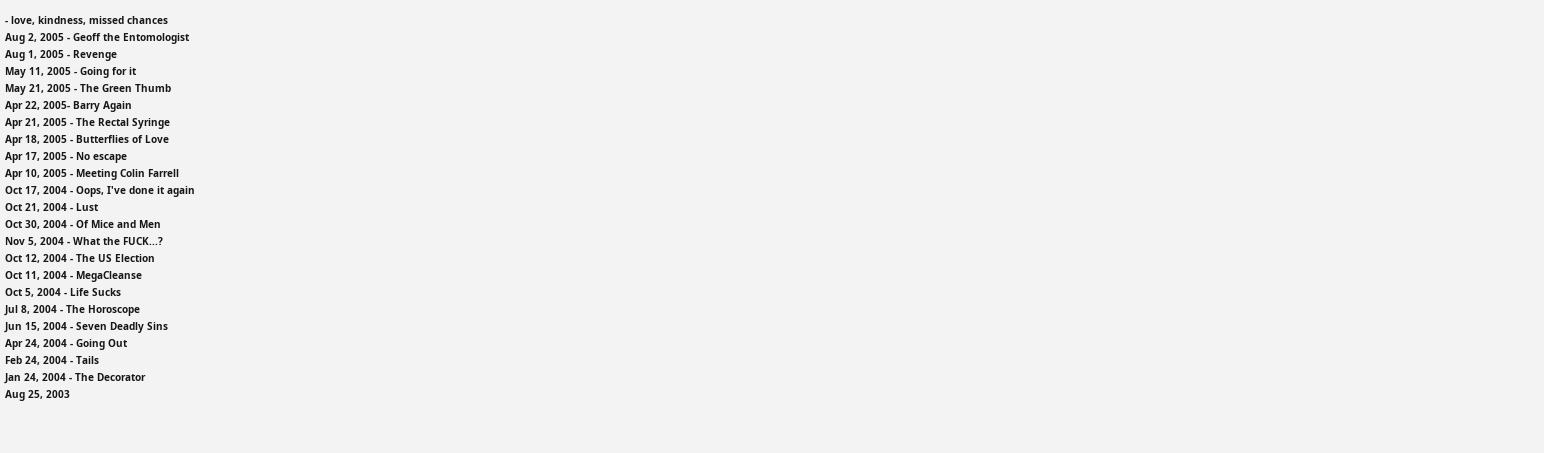- love, kindness, missed chances
Aug 2, 2005 - Geoff the Entomologist
Aug 1, 2005 - Revenge
May 11, 2005 - Going for it
May 21, 2005 - The Green Thumb
Apr 22, 2005- Barry Again
Apr 21, 2005 - The Rectal Syringe
Apr 18, 2005 - Butterflies of Love
Apr 17, 2005 - No escape
Apr 10, 2005 - Meeting Colin Farrell
Oct 17, 2004 - Oops, I've done it again
Oct 21, 2004 - Lust
Oct 30, 2004 - Of Mice and Men
Nov 5, 2004 - What the FUCK...?
Oct 12, 2004 - The US Election
Oct 11, 2004 - MegaCleanse
Oct 5, 2004 - Life Sucks
Jul 8, 2004 - The Horoscope
Jun 15, 2004 - Seven Deadly Sins
Apr 24, 2004 - Going Out
Feb 24, 2004 - Tails
Jan 24, 2004 - The Decorator
Aug 25, 2003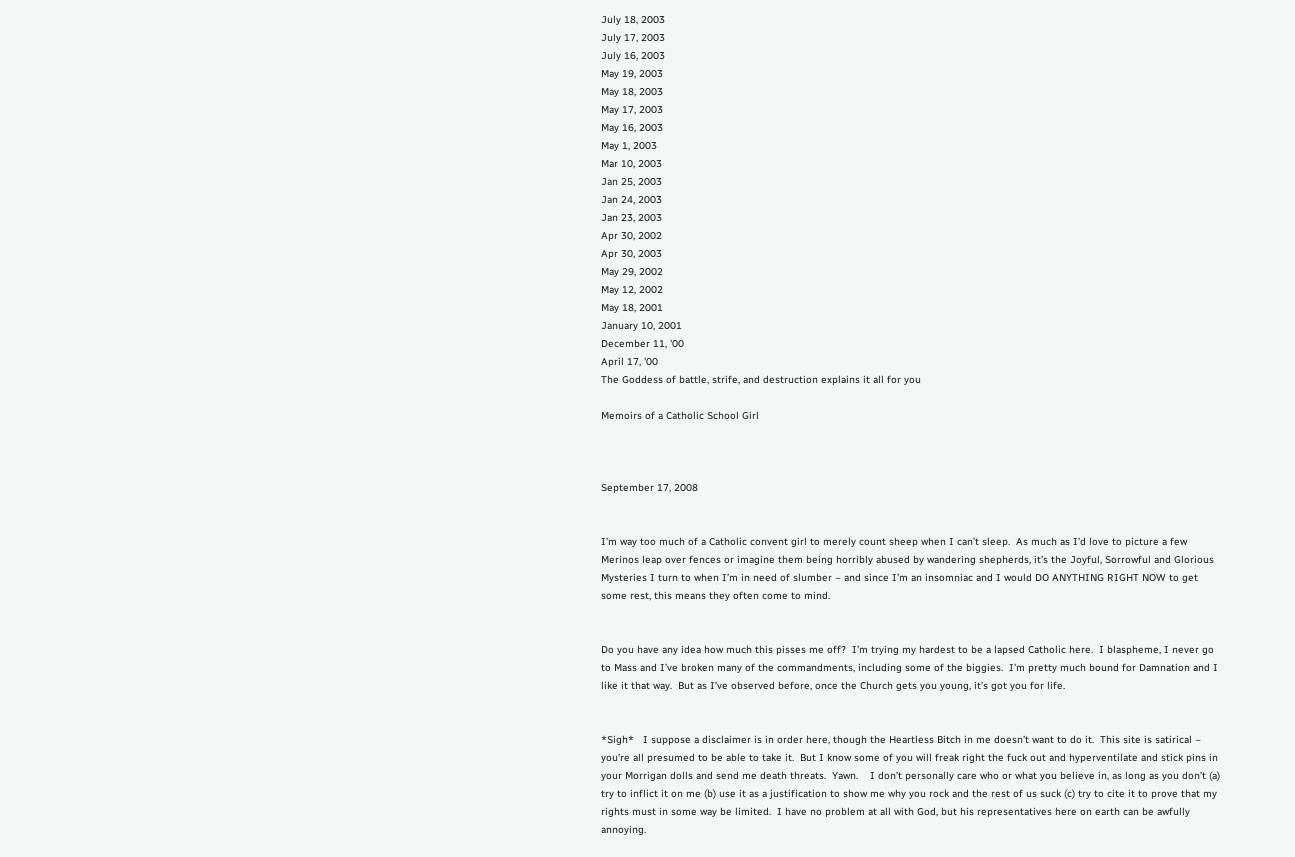July 18, 2003
July 17, 2003
July 16, 2003
May 19, 2003
May 18, 2003
May 17, 2003
May 16, 2003
May 1, 2003
Mar 10, 2003
Jan 25, 2003
Jan 24, 2003
Jan 23, 2003
Apr 30, 2002
Apr 30, 2003
May 29, 2002
May 12, 2002
May 18, 2001
January 10, 2001
December 11, '00
April 17, '00
The Goddess of battle, strife, and destruction explains it all for you

Memoirs of a Catholic School Girl



September 17, 2008


I’m way too much of a Catholic convent girl to merely count sheep when I can’t sleep.  As much as I’d love to picture a few Merinos leap over fences or imagine them being horribly abused by wandering shepherds, it’s the Joyful, Sorrowful and Glorious Mysteries I turn to when I’m in need of slumber – and since I’m an insomniac and I would DO ANYTHING RIGHT NOW to get some rest, this means they often come to mind.


Do you have any idea how much this pisses me off?  I’m trying my hardest to be a lapsed Catholic here.  I blaspheme, I never go to Mass and I’ve broken many of the commandments, including some of the biggies.  I’m pretty much bound for Damnation and I like it that way.  But as I’ve observed before, once the Church gets you young, it’s got you for life.


*Sigh*   I suppose a disclaimer is in order here, though the Heartless Bitch in me doesn’t want to do it.  This site is satirical – you’re all presumed to be able to take it.  But I know some of you will freak right the fuck out and hyperventilate and stick pins in your Morrigan dolls and send me death threats.  Yawn.    I don’t personally care who or what you believe in, as long as you don’t (a) try to inflict it on me (b) use it as a justification to show me why you rock and the rest of us suck (c) try to cite it to prove that my rights must in some way be limited.  I have no problem at all with God, but his representatives here on earth can be awfully annoying.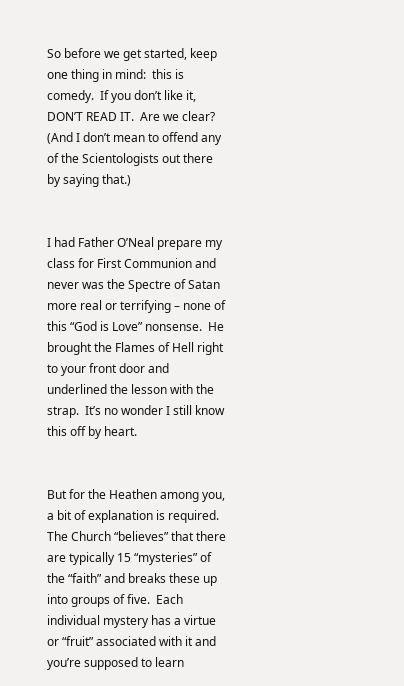So before we get started, keep one thing in mind:  this is comedy.  If you don’t like it, DON’T READ IT.  Are we clear? (And I don’t mean to offend any of the Scientologists out there by saying that.)


I had Father O’Neal prepare my class for First Communion and never was the Spectre of Satan more real or terrifying – none of this “God is Love” nonsense.  He brought the Flames of Hell right to your front door and underlined the lesson with the strap.  It’s no wonder I still know this off by heart.


But for the Heathen among you, a bit of explanation is required.  The Church “believes” that there are typically 15 “mysteries” of the “faith” and breaks these up into groups of five.  Each individual mystery has a virtue or “fruit” associated with it and you’re supposed to learn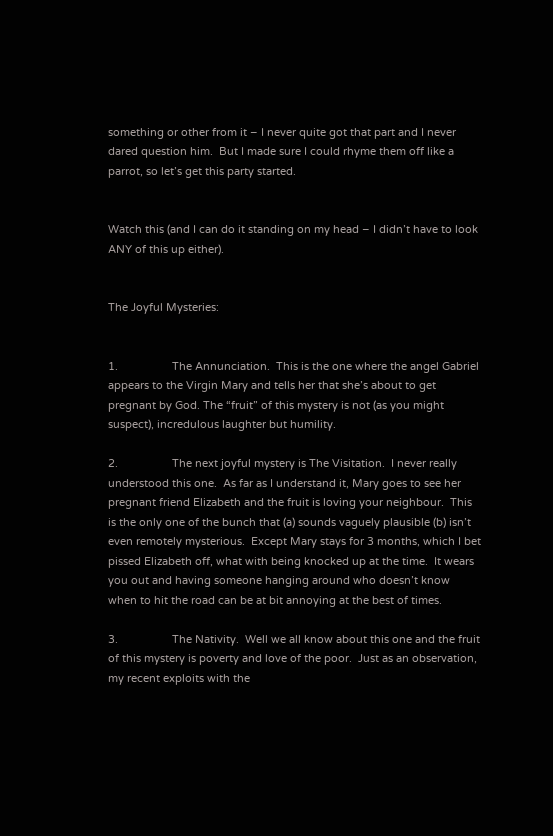something or other from it – I never quite got that part and I never dared question him.  But I made sure I could rhyme them off like a parrot, so let’s get this party started.


Watch this (and I can do it standing on my head – I didn’t have to look ANY of this up either).


The Joyful Mysteries:


1.                  The Annunciation.  This is the one where the angel Gabriel appears to the Virgin Mary and tells her that she’s about to get pregnant by God. The “fruit” of this mystery is not (as you might suspect), incredulous laughter but humility.

2.                  The next joyful mystery is The Visitation.  I never really understood this one.  As far as I understand it, Mary goes to see her pregnant friend Elizabeth and the fruit is loving your neighbour.  This is the only one of the bunch that (a) sounds vaguely plausible (b) isn’t even remotely mysterious.  Except Mary stays for 3 months, which I bet pissed Elizabeth off, what with being knocked up at the time.  It wears you out and having someone hanging around who doesn’t know when to hit the road can be at bit annoying at the best of times.

3.                  The Nativity.  Well we all know about this one and the fruit of this mystery is poverty and love of the poor.  Just as an observation, my recent exploits with the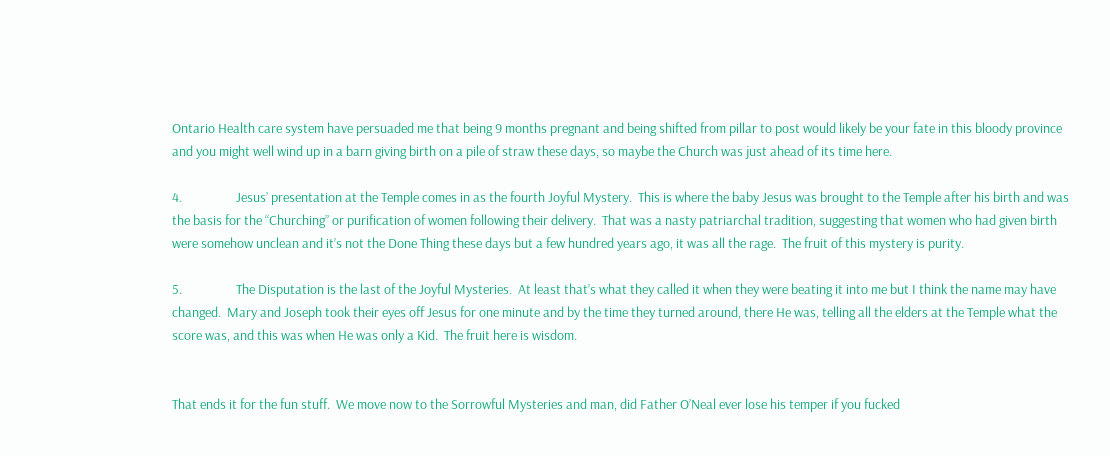Ontario Health care system have persuaded me that being 9 months pregnant and being shifted from pillar to post would likely be your fate in this bloody province and you might well wind up in a barn giving birth on a pile of straw these days, so maybe the Church was just ahead of its time here.

4.                  Jesus’ presentation at the Temple comes in as the fourth Joyful Mystery.  This is where the baby Jesus was brought to the Temple after his birth and was the basis for the “Churching” or purification of women following their delivery.  That was a nasty patriarchal tradition, suggesting that women who had given birth were somehow unclean and it’s not the Done Thing these days but a few hundred years ago, it was all the rage.  The fruit of this mystery is purity.

5.                  The Disputation is the last of the Joyful Mysteries.  At least that’s what they called it when they were beating it into me but I think the name may have changed.  Mary and Joseph took their eyes off Jesus for one minute and by the time they turned around, there He was, telling all the elders at the Temple what the score was, and this was when He was only a Kid.  The fruit here is wisdom.


That ends it for the fun stuff.  We move now to the Sorrowful Mysteries and man, did Father O’Neal ever lose his temper if you fucked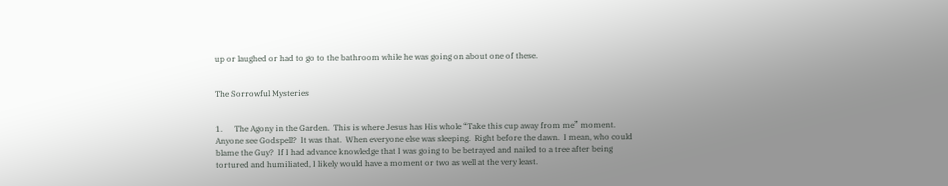up or laughed or had to go to the bathroom while he was going on about one of these.


The Sorrowful Mysteries


1.      The Agony in the Garden.  This is where Jesus has His whole “Take this cup away from me” moment.  Anyone see Godspell?  It was that.  When everyone else was sleeping.  Right before the dawn.  I mean, who could blame the Guy?  If I had advance knowledge that I was going to be betrayed and nailed to a tree after being tortured and humiliated, I likely would have a moment or two as well at the very least.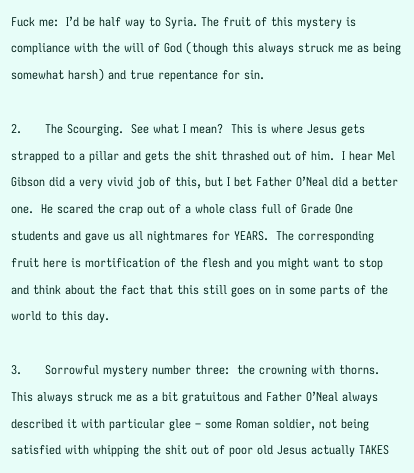Fuck me:  I’d be half way to Syria. The fruit of this mystery is compliance with the will of God (though this always struck me as being somewhat harsh) and true repentance for sin.

2.      The Scourging.  See what I mean?  This is where Jesus gets strapped to a pillar and gets the shit thrashed out of him.  I hear Mel Gibson did a very vivid job of this, but I bet Father O’Neal did a better one.  He scared the crap out of a whole class full of Grade One students and gave us all nightmares for YEARS.  The corresponding fruit here is mortification of the flesh and you might want to stop and think about the fact that this still goes on in some parts of the world to this day.

3.      Sorrowful mystery number three:  the crowning with thorns.  This always struck me as a bit gratuitous and Father O’Neal always described it with particular glee – some Roman soldier, not being satisfied with whipping the shit out of poor old Jesus actually TAKES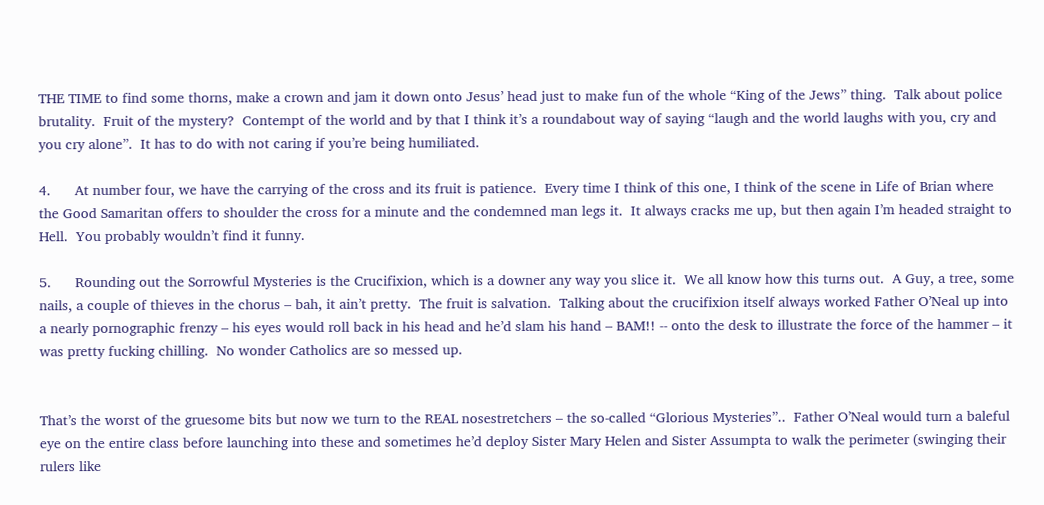THE TIME to find some thorns, make a crown and jam it down onto Jesus’ head just to make fun of the whole “King of the Jews” thing.  Talk about police brutality.  Fruit of the mystery?  Contempt of the world and by that I think it’s a roundabout way of saying “laugh and the world laughs with you, cry and you cry alone”.  It has to do with not caring if you’re being humiliated.

4.      At number four, we have the carrying of the cross and its fruit is patience.  Every time I think of this one, I think of the scene in Life of Brian where the Good Samaritan offers to shoulder the cross for a minute and the condemned man legs it.  It always cracks me up, but then again I’m headed straight to Hell.  You probably wouldn’t find it funny.

5.      Rounding out the Sorrowful Mysteries is the Crucifixion, which is a downer any way you slice it.  We all know how this turns out.  A Guy, a tree, some nails, a couple of thieves in the chorus – bah, it ain’t pretty.  The fruit is salvation.  Talking about the crucifixion itself always worked Father O’Neal up into a nearly pornographic frenzy – his eyes would roll back in his head and he’d slam his hand – BAM!! -- onto the desk to illustrate the force of the hammer – it was pretty fucking chilling.  No wonder Catholics are so messed up.


That’s the worst of the gruesome bits but now we turn to the REAL nosestretchers – the so-called “Glorious Mysteries”..  Father O’Neal would turn a baleful eye on the entire class before launching into these and sometimes he’d deploy Sister Mary Helen and Sister Assumpta to walk the perimeter (swinging their rulers like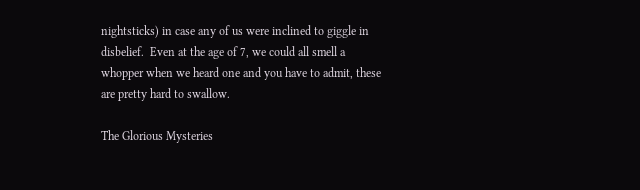nightsticks) in case any of us were inclined to giggle in disbelief.  Even at the age of 7, we could all smell a whopper when we heard one and you have to admit, these are pretty hard to swallow.

The Glorious Mysteries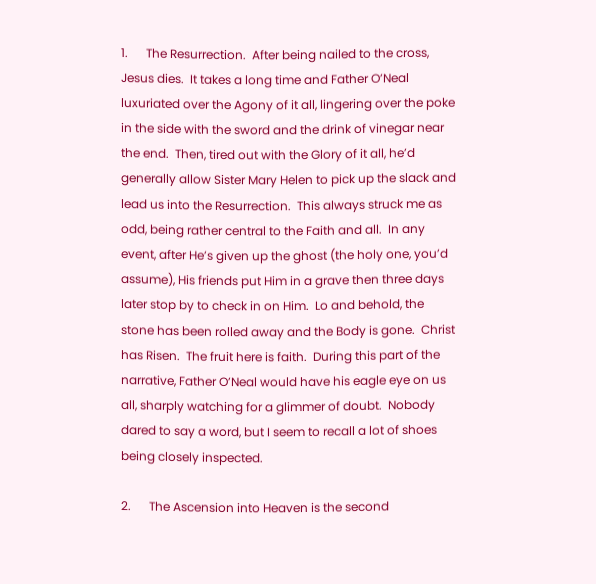1.      The Resurrection.  After being nailed to the cross, Jesus dies.  It takes a long time and Father O’Neal luxuriated over the Agony of it all, lingering over the poke in the side with the sword and the drink of vinegar near the end.  Then, tired out with the Glory of it all, he’d generally allow Sister Mary Helen to pick up the slack and lead us into the Resurrection.  This always struck me as odd, being rather central to the Faith and all.  In any event, after He’s given up the ghost (the holy one, you’d assume), His friends put Him in a grave then three days later stop by to check in on Him.  Lo and behold, the stone has been rolled away and the Body is gone.  Christ has Risen.  The fruit here is faith.  During this part of the narrative, Father O’Neal would have his eagle eye on us all, sharply watching for a glimmer of doubt.  Nobody dared to say a word, but I seem to recall a lot of shoes being closely inspected.

2.      The Ascension into Heaven is the second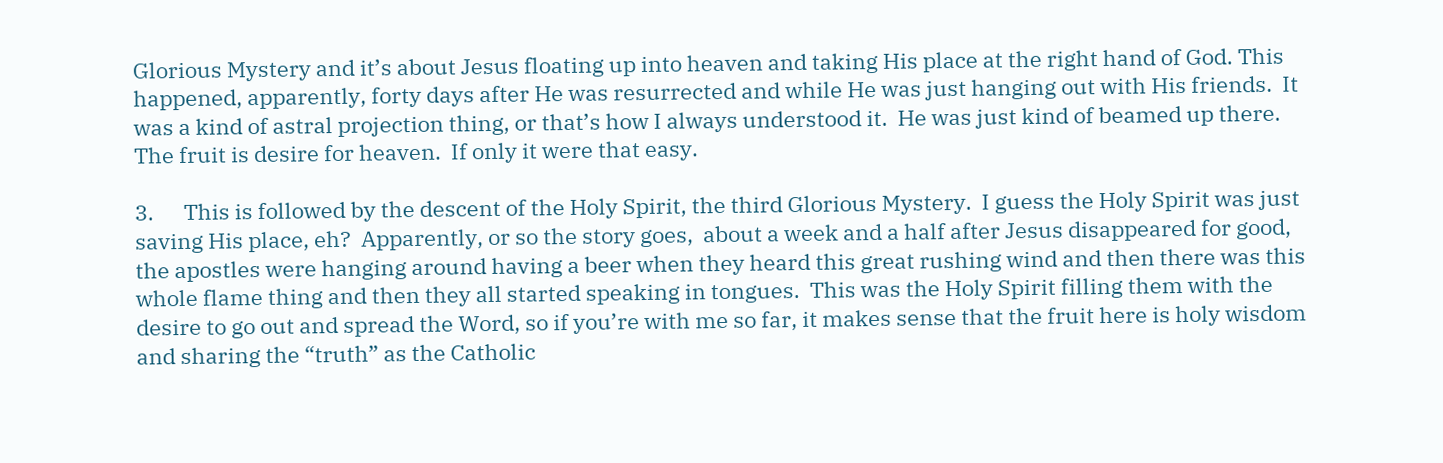Glorious Mystery and it’s about Jesus floating up into heaven and taking His place at the right hand of God. This happened, apparently, forty days after He was resurrected and while He was just hanging out with His friends.  It was a kind of astral projection thing, or that’s how I always understood it.  He was just kind of beamed up there.  The fruit is desire for heaven.  If only it were that easy.

3.      This is followed by the descent of the Holy Spirit, the third Glorious Mystery.  I guess the Holy Spirit was just saving His place, eh?  Apparently, or so the story goes,  about a week and a half after Jesus disappeared for good, the apostles were hanging around having a beer when they heard this great rushing wind and then there was this whole flame thing and then they all started speaking in tongues.  This was the Holy Spirit filling them with the desire to go out and spread the Word, so if you’re with me so far, it makes sense that the fruit here is holy wisdom and sharing the “truth” as the Catholic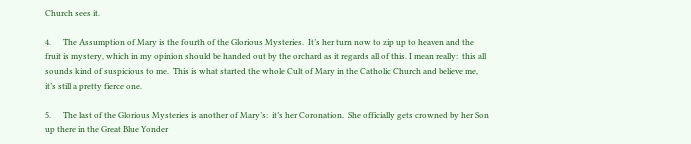Church sees it.

4.      The Assumption of Mary is the fourth of the Glorious Mysteries.  It’s her turn now to zip up to heaven and the fruit is mystery, which in my opinion should be handed out by the orchard as it regards all of this. I mean really:  this all sounds kind of suspicious to me.  This is what started the whole Cult of Mary in the Catholic Church and believe me, it’s still a pretty fierce one.

5.      The last of the Glorious Mysteries is another of Mary’s:  it’s her Coronation.  She officially gets crowned by her Son up there in the Great Blue Yonder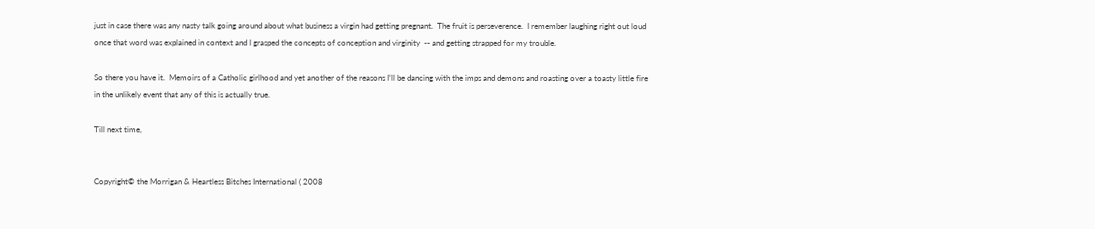just in case there was any nasty talk going around about what business a virgin had getting pregnant.  The fruit is perseverence.  I remember laughing right out loud once that word was explained in context and I grasped the concepts of conception and virginity  -- and getting strapped for my trouble.

So there you have it.  Memoirs of a Catholic girlhood and yet another of the reasons I’ll be dancing with the imps and demons and roasting over a toasty little fire in the unlikely event that any of this is actually true.

Till next time,


Copyright© the Morrigan & Heartless Bitches International ( 2008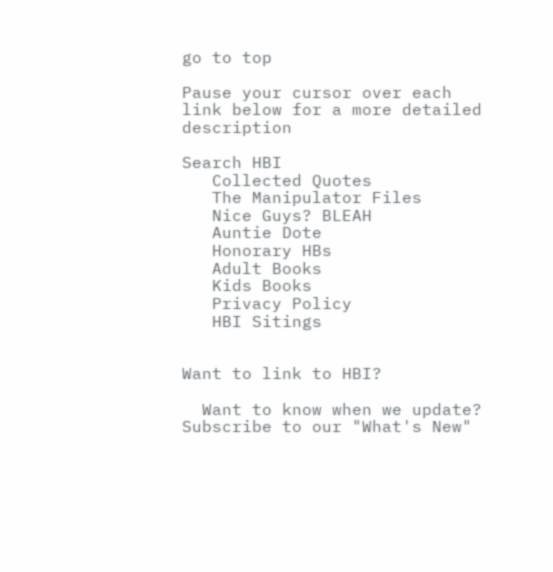go to top

Pause your cursor over each link below for a more detailed description

Search HBI
   Collected Quotes
   The Manipulator Files
   Nice Guys? BLEAH
   Auntie Dote
   Honorary HBs
   Adult Books
   Kids Books
   Privacy Policy
   HBI Sitings


Want to link to HBI?

  Want to know when we update? Subscribe to our "What's New"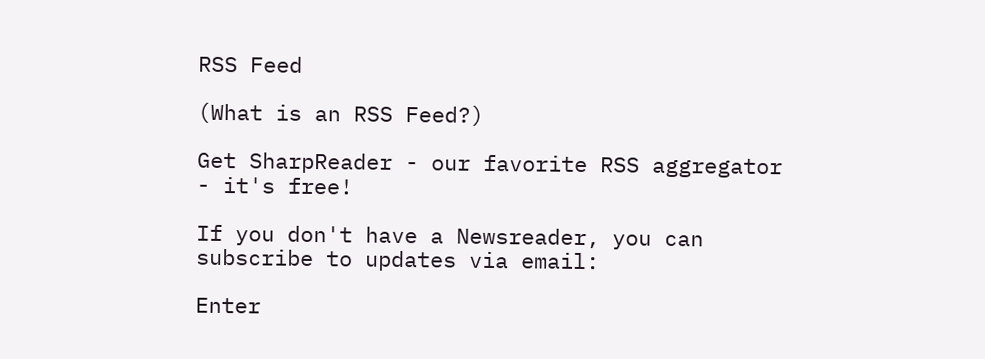RSS Feed

(What is an RSS Feed?)

Get SharpReader - our favorite RSS aggregator - it's free!

If you don't have a Newsreader, you can subscribe to updates via email:

Enter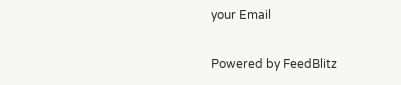your Email

Powered by FeedBlitz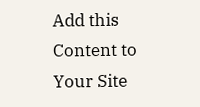Add this Content to Your Site